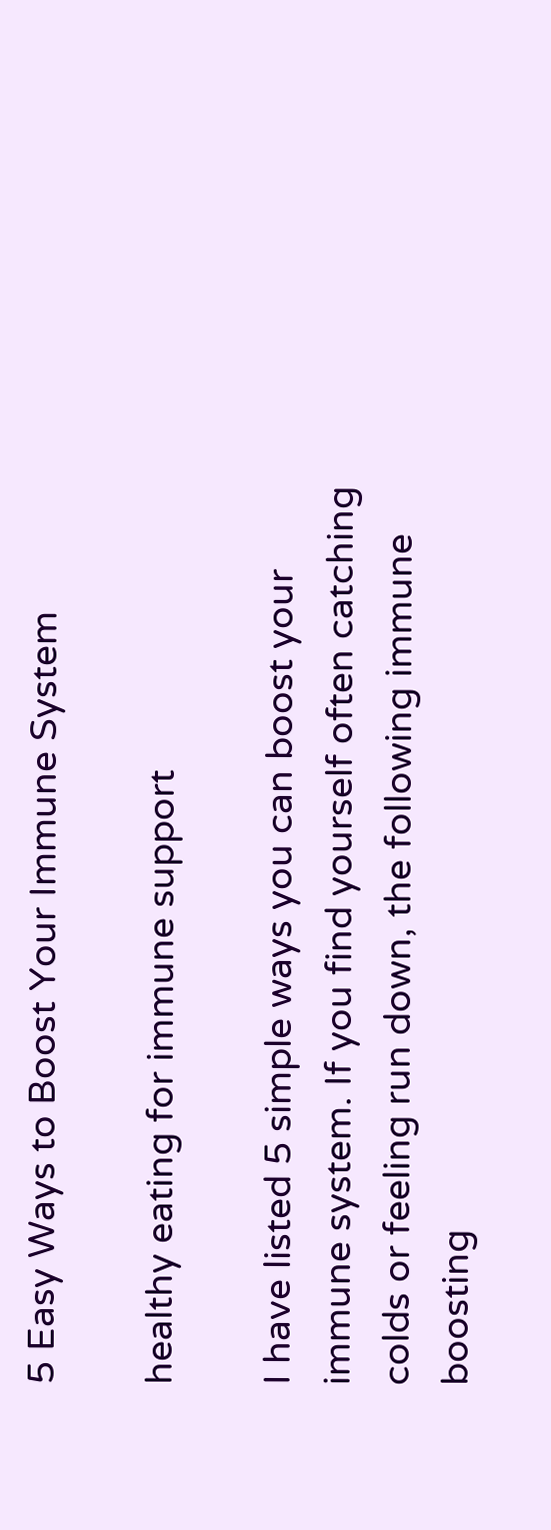5 Easy Ways to Boost Your Immune System

healthy eating for immune support

I have listed 5 simple ways you can boost your immune system. If you find yourself often catching colds or feeling run down, the following immune boosting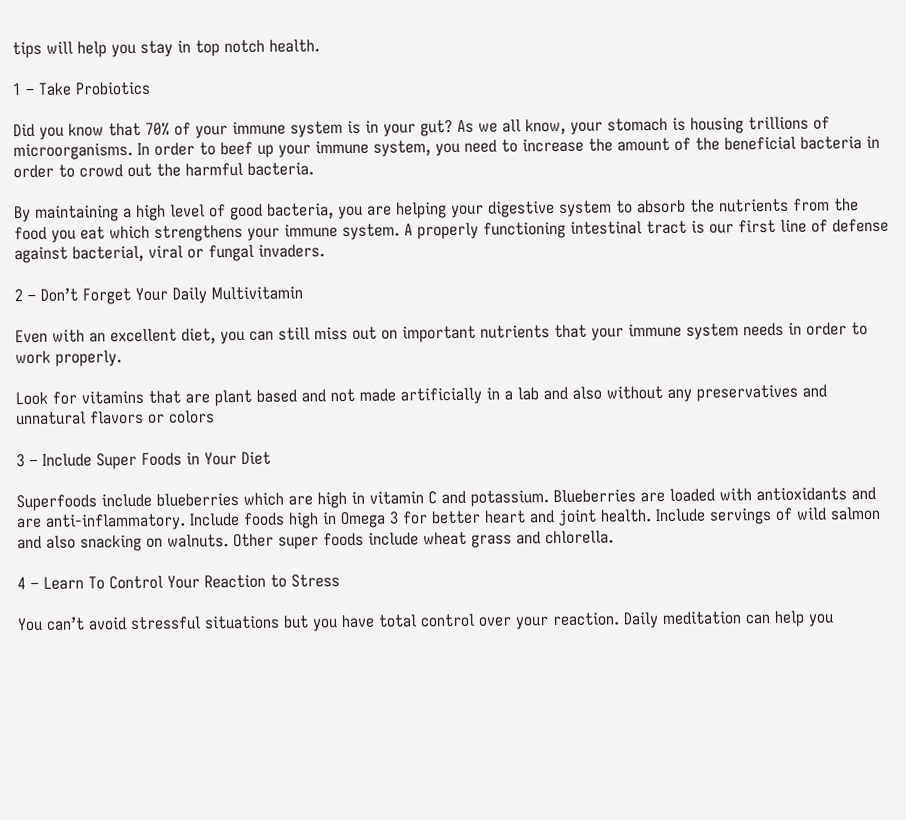tips will help you stay in top notch health.

1 – Take Probiotics

Did you know that 70% of your immune system is in your gut? As we all know, your stomach is housing trillions of microorganisms. In order to beef up your immune system, you need to increase the amount of the beneficial bacteria in order to crowd out the harmful bacteria.

By maintaining a high level of good bacteria, you are helping your digestive system to absorb the nutrients from the food you eat which strengthens your immune system. A properly functioning intestinal tract is our first line of defense against bacterial, viral or fungal invaders.

2 – Don’t Forget Your Daily Multivitamin

Even with an excellent diet, you can still miss out on important nutrients that your immune system needs in order to work properly.

Look for vitamins that are plant based and not made artificially in a lab and also without any preservatives and unnatural flavors or colors

3 – Include Super Foods in Your Diet

Superfoods include blueberries which are high in vitamin C and potassium. Blueberries are loaded with antioxidants and are anti-inflammatory. Include foods high in Omega 3 for better heart and joint health. Include servings of wild salmon and also snacking on walnuts. Other super foods include wheat grass and chlorella.

4 – Learn To Control Your Reaction to Stress

You can’t avoid stressful situations but you have total control over your reaction. Daily meditation can help you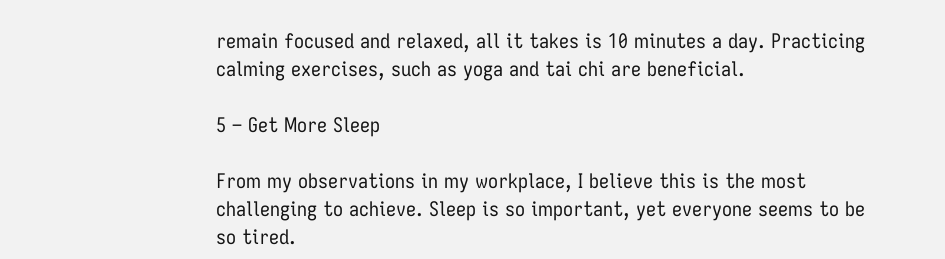remain focused and relaxed, all it takes is 10 minutes a day. Practicing calming exercises, such as yoga and tai chi are beneficial.

5 – Get More Sleep

From my observations in my workplace, I believe this is the most challenging to achieve. Sleep is so important, yet everyone seems to be so tired.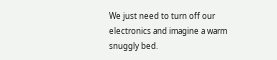We just need to turn off our electronics and imagine a warm snuggly bed.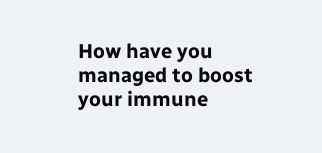How have you managed to boost your immune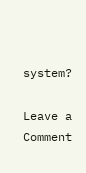system?

Leave a Comment